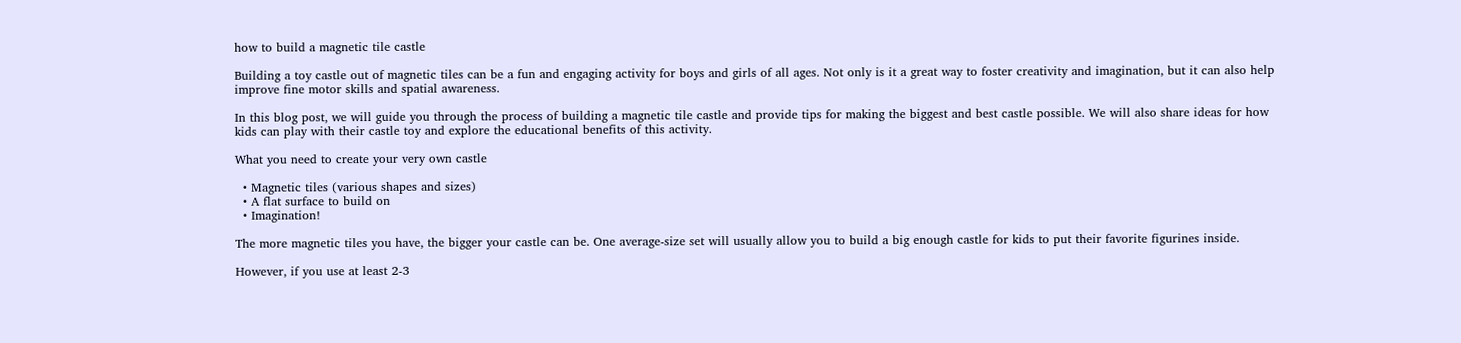how to build a magnetic tile castle

Building a toy castle out of magnetic tiles can be a fun and engaging activity for boys and girls of all ages. Not only is it a great way to foster creativity and imagination, but it can also help improve fine motor skills and spatial awareness.

In this blog post, we will guide you through the process of building a magnetic tile castle and provide tips for making the biggest and best castle possible. We will also share ideas for how kids can play with their castle toy and explore the educational benefits of this activity.

What you need to create your very own castle

  • Magnetic tiles (various shapes and sizes)
  • A flat surface to build on
  • Imagination!

The more magnetic tiles you have, the bigger your castle can be. One average-size set will usually allow you to build a big enough castle for kids to put their favorite figurines inside.

However, if you use at least 2-3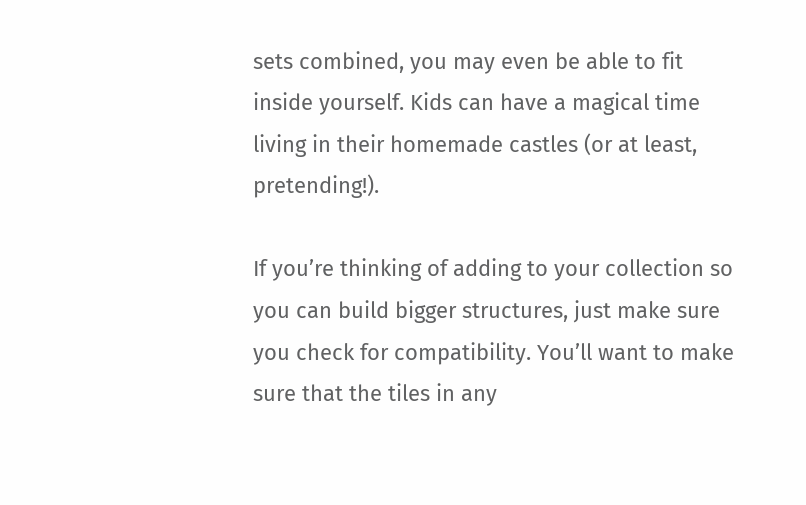sets combined, you may even be able to fit inside yourself. Kids can have a magical time living in their homemade castles (or at least, pretending!).

If you’re thinking of adding to your collection so you can build bigger structures, just make sure you check for compatibility. You’ll want to make sure that the tiles in any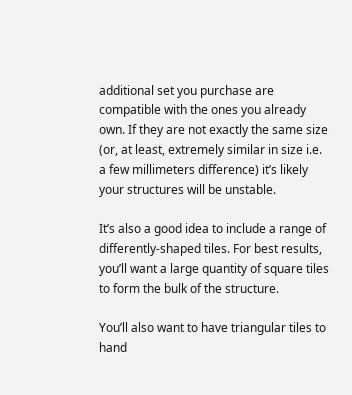additional set you purchase are compatible with the ones you already own. If they are not exactly the same size (or, at least, extremely similar in size i.e. a few millimeters difference) it’s likely your structures will be unstable.

It’s also a good idea to include a range of differently-shaped tiles. For best results, you’ll want a large quantity of square tiles to form the bulk of the structure.

You’ll also want to have triangular tiles to hand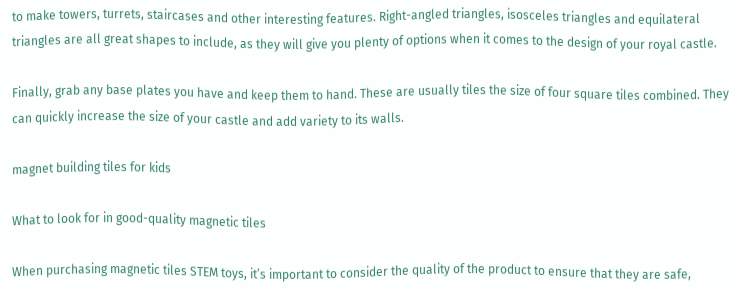to make towers, turrets, staircases and other interesting features. Right-angled triangles, isosceles triangles and equilateral triangles are all great shapes to include, as they will give you plenty of options when it comes to the design of your royal castle.

Finally, grab any base plates you have and keep them to hand. These are usually tiles the size of four square tiles combined. They can quickly increase the size of your castle and add variety to its walls.

magnet building tiles for kids

What to look for in good-quality magnetic tiles

When purchasing magnetic tiles STEM toys, it’s important to consider the quality of the product to ensure that they are safe,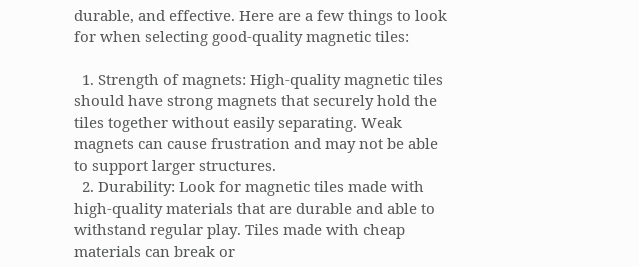durable, and effective. Here are a few things to look for when selecting good-quality magnetic tiles:

  1. Strength of magnets: High-quality magnetic tiles should have strong magnets that securely hold the tiles together without easily separating. Weak magnets can cause frustration and may not be able to support larger structures.
  2. Durability: Look for magnetic tiles made with high-quality materials that are durable and able to withstand regular play. Tiles made with cheap materials can break or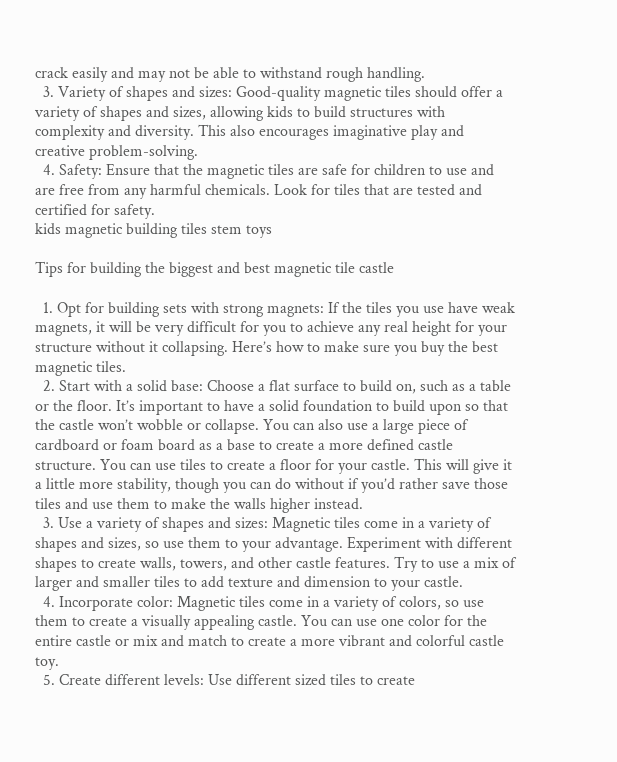crack easily and may not be able to withstand rough handling.
  3. Variety of shapes and sizes: Good-quality magnetic tiles should offer a variety of shapes and sizes, allowing kids to build structures with complexity and diversity. This also encourages imaginative play and creative problem-solving.
  4. Safety: Ensure that the magnetic tiles are safe for children to use and are free from any harmful chemicals. Look for tiles that are tested and certified for safety.
kids magnetic building tiles stem toys

Tips for building the biggest and best magnetic tile castle

  1. Opt for building sets with strong magnets: If the tiles you use have weak magnets, it will be very difficult for you to achieve any real height for your structure without it collapsing. Here’s how to make sure you buy the best magnetic tiles.
  2. Start with a solid base: Choose a flat surface to build on, such as a table or the floor. It’s important to have a solid foundation to build upon so that the castle won’t wobble or collapse. You can also use a large piece of cardboard or foam board as a base to create a more defined castle structure. You can use tiles to create a floor for your castle. This will give it a little more stability, though you can do without if you’d rather save those tiles and use them to make the walls higher instead.
  3. Use a variety of shapes and sizes: Magnetic tiles come in a variety of shapes and sizes, so use them to your advantage. Experiment with different shapes to create walls, towers, and other castle features. Try to use a mix of larger and smaller tiles to add texture and dimension to your castle.
  4. Incorporate color: Magnetic tiles come in a variety of colors, so use them to create a visually appealing castle. You can use one color for the entire castle or mix and match to create a more vibrant and colorful castle toy.
  5. Create different levels: Use different sized tiles to create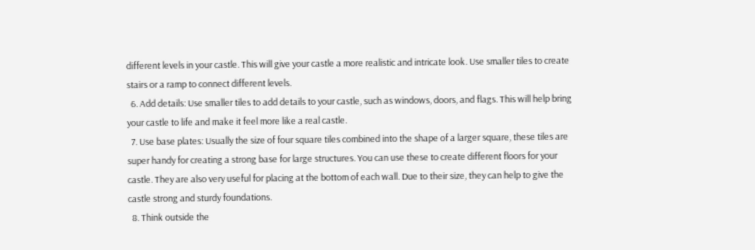different levels in your castle. This will give your castle a more realistic and intricate look. Use smaller tiles to create stairs or a ramp to connect different levels.
  6. Add details: Use smaller tiles to add details to your castle, such as windows, doors, and flags. This will help bring your castle to life and make it feel more like a real castle.
  7. Use base plates: Usually the size of four square tiles combined into the shape of a larger square, these tiles are super handy for creating a strong base for large structures. You can use these to create different floors for your castle. They are also very useful for placing at the bottom of each wall. Due to their size, they can help to give the castle strong and sturdy foundations.
  8. Think outside the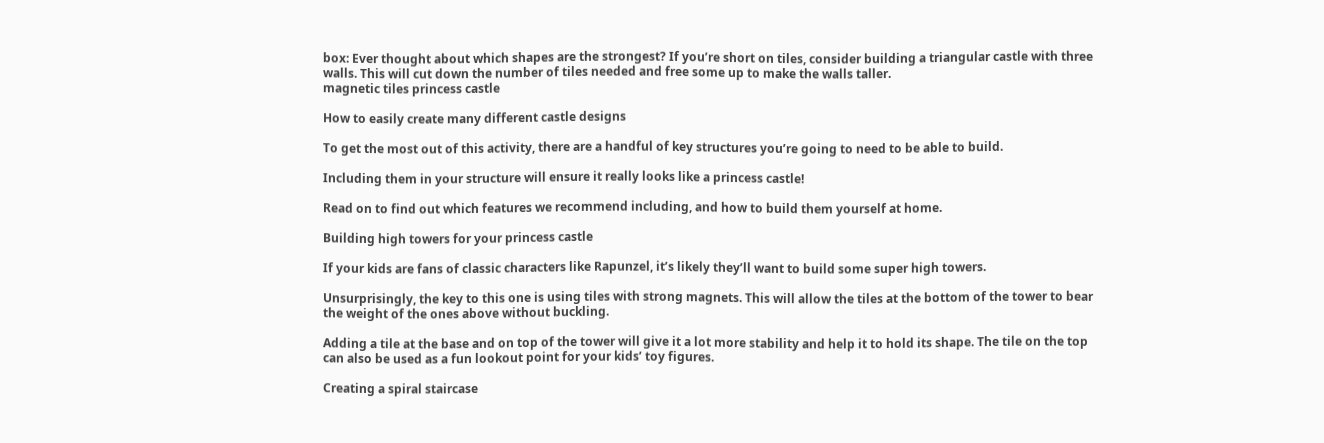box: Ever thought about which shapes are the strongest? If you’re short on tiles, consider building a triangular castle with three walls. This will cut down the number of tiles needed and free some up to make the walls taller.
magnetic tiles princess castle

How to easily create many different castle designs

To get the most out of this activity, there are a handful of key structures you’re going to need to be able to build.

Including them in your structure will ensure it really looks like a princess castle!

Read on to find out which features we recommend including, and how to build them yourself at home.

Building high towers for your princess castle

If your kids are fans of classic characters like Rapunzel, it’s likely they’ll want to build some super high towers.

Unsurprisingly, the key to this one is using tiles with strong magnets. This will allow the tiles at the bottom of the tower to bear the weight of the ones above without buckling.

Adding a tile at the base and on top of the tower will give it a lot more stability and help it to hold its shape. The tile on the top can also be used as a fun lookout point for your kids’ toy figures.

Creating a spiral staircase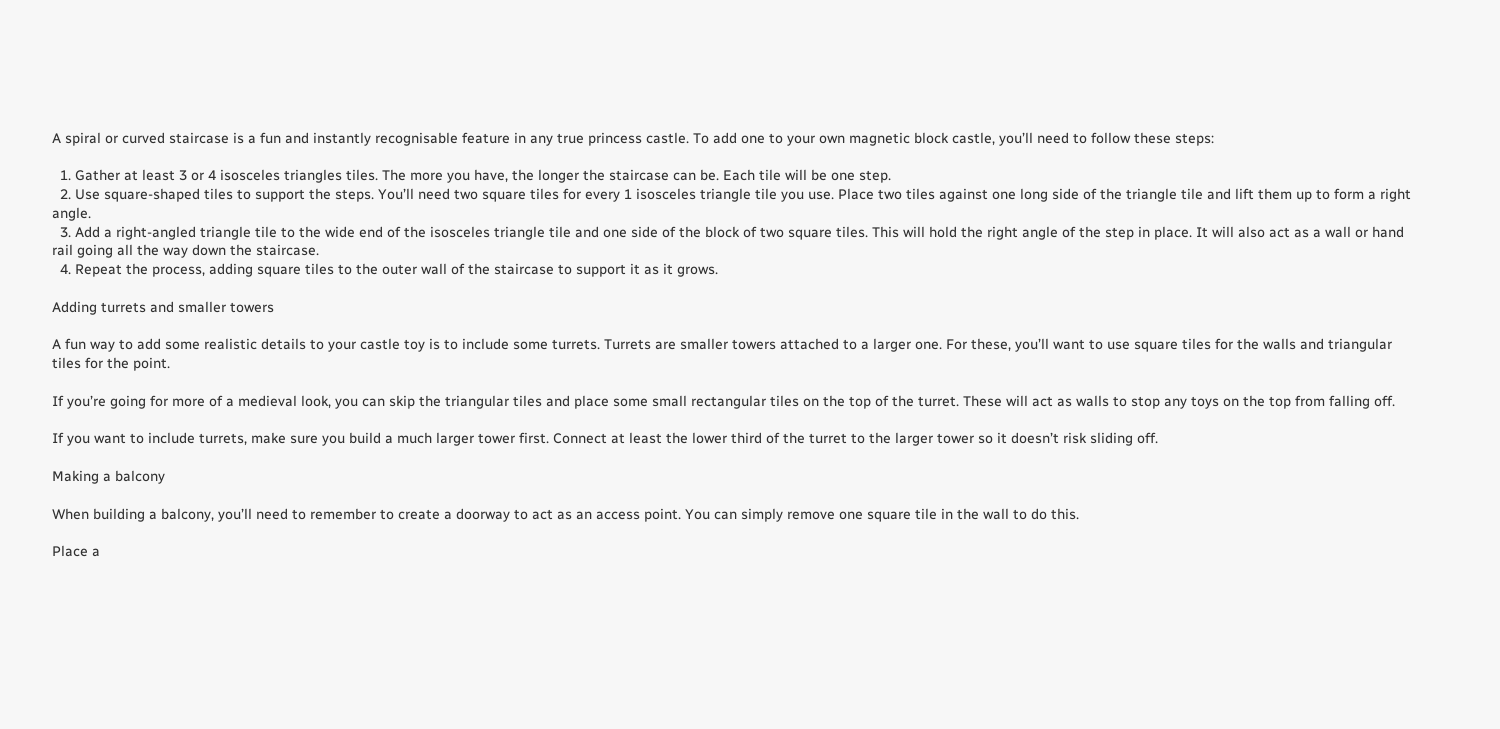A spiral or curved staircase is a fun and instantly recognisable feature in any true princess castle. To add one to your own magnetic block castle, you’ll need to follow these steps:

  1. Gather at least 3 or 4 isosceles triangles tiles. The more you have, the longer the staircase can be. Each tile will be one step.
  2. Use square-shaped tiles to support the steps. You’ll need two square tiles for every 1 isosceles triangle tile you use. Place two tiles against one long side of the triangle tile and lift them up to form a right angle.
  3. Add a right-angled triangle tile to the wide end of the isosceles triangle tile and one side of the block of two square tiles. This will hold the right angle of the step in place. It will also act as a wall or hand rail going all the way down the staircase.
  4. Repeat the process, adding square tiles to the outer wall of the staircase to support it as it grows.

Adding turrets and smaller towers

A fun way to add some realistic details to your castle toy is to include some turrets. Turrets are smaller towers attached to a larger one. For these, you’ll want to use square tiles for the walls and triangular tiles for the point.

If you’re going for more of a medieval look, you can skip the triangular tiles and place some small rectangular tiles on the top of the turret. These will act as walls to stop any toys on the top from falling off.

If you want to include turrets, make sure you build a much larger tower first. Connect at least the lower third of the turret to the larger tower so it doesn’t risk sliding off.

Making a balcony

When building a balcony, you’ll need to remember to create a doorway to act as an access point. You can simply remove one square tile in the wall to do this.

Place a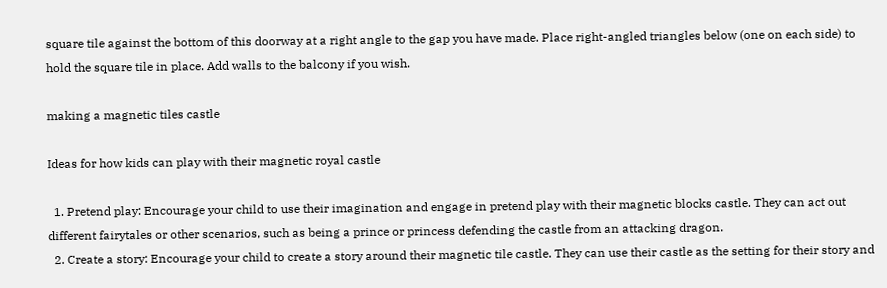square tile against the bottom of this doorway at a right angle to the gap you have made. Place right-angled triangles below (one on each side) to hold the square tile in place. Add walls to the balcony if you wish.

making a magnetic tiles castle

Ideas for how kids can play with their magnetic royal castle

  1. Pretend play: Encourage your child to use their imagination and engage in pretend play with their magnetic blocks castle. They can act out different fairytales or other scenarios, such as being a prince or princess defending the castle from an attacking dragon.
  2. Create a story: Encourage your child to create a story around their magnetic tile castle. They can use their castle as the setting for their story and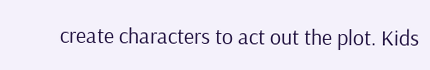create characters to act out the plot. Kids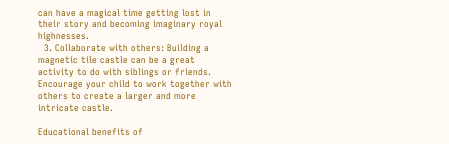can have a magical time getting lost in their story and becoming imaginary royal highnesses.
  3. Collaborate with others: Building a magnetic tile castle can be a great activity to do with siblings or friends. Encourage your child to work together with others to create a larger and more intricate castle.

Educational benefits of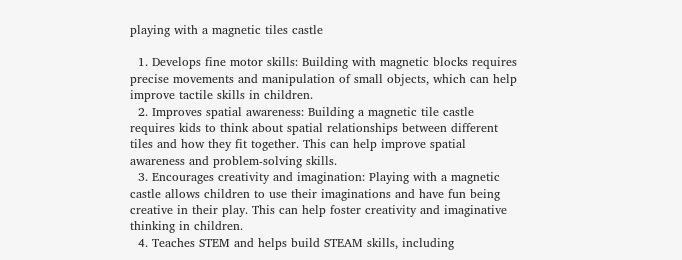playing with a magnetic tiles castle

  1. Develops fine motor skills: Building with magnetic blocks requires precise movements and manipulation of small objects, which can help improve tactile skills in children.
  2. Improves spatial awareness: Building a magnetic tile castle requires kids to think about spatial relationships between different tiles and how they fit together. This can help improve spatial awareness and problem-solving skills.
  3. Encourages creativity and imagination: Playing with a magnetic castle allows children to use their imaginations and have fun being creative in their play. This can help foster creativity and imaginative thinking in children.
  4. Teaches STEM and helps build STEAM skills, including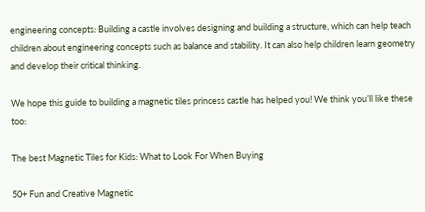engineering concepts: Building a castle involves designing and building a structure, which can help teach children about engineering concepts such as balance and stability. It can also help children learn geometry and develop their critical thinking.

We hope this guide to building a magnetic tiles princess castle has helped you! We think you’ll like these too:

The best Magnetic Tiles for Kids: What to Look For When Buying

50+ Fun and Creative Magnetic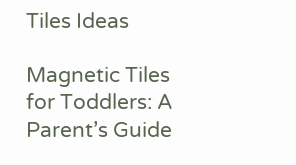Tiles Ideas

Magnetic Tiles for Toddlers: A Parent’s Guide